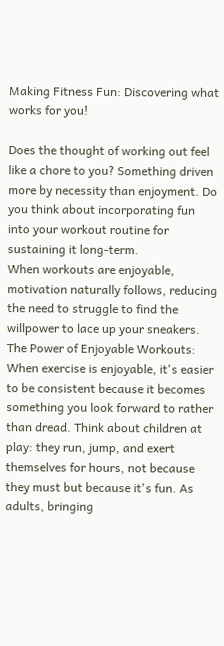Making Fitness Fun: Discovering what works for you!

Does the thought of working out feel like a chore to you? Something driven more by necessity than enjoyment. Do you think about incorporating fun into your workout routine for sustaining it long-term.
When workouts are enjoyable, motivation naturally follows, reducing the need to struggle to find the willpower to lace up your sneakers.
The Power of Enjoyable Workouts:
When exercise is enjoyable, it's easier to be consistent because it becomes something you look forward to rather than dread. Think about children at play: they run, jump, and exert themselves for hours, not because they must but because it's fun. As adults, bringing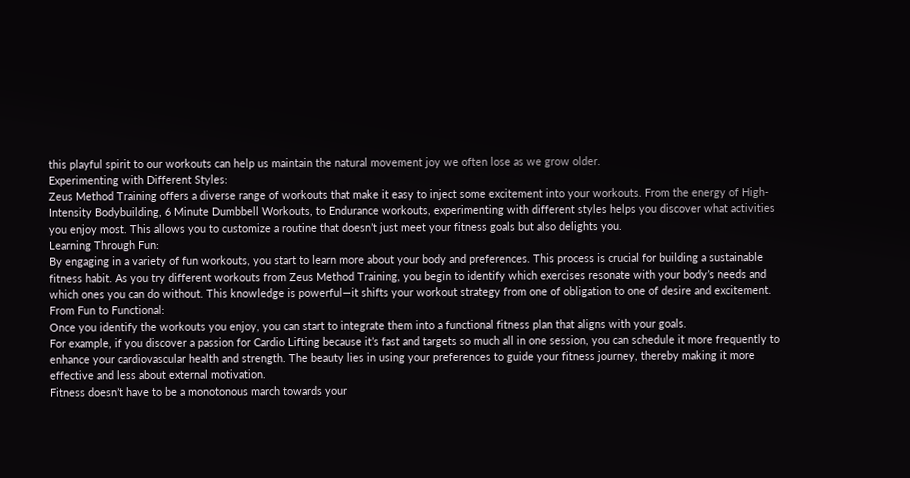this playful spirit to our workouts can help us maintain the natural movement joy we often lose as we grow older.
Experimenting with Different Styles:
Zeus Method Training offers a diverse range of workouts that make it easy to inject some excitement into your workouts. From the energy of High-Intensity Bodybuilding, 6 Minute Dumbbell Workouts, to Endurance workouts, experimenting with different styles helps you discover what activities you enjoy most. This allows you to customize a routine that doesn’t just meet your fitness goals but also delights you.
Learning Through Fun:
By engaging in a variety of fun workouts, you start to learn more about your body and preferences. This process is crucial for building a sustainable fitness habit. As you try different workouts from Zeus Method Training, you begin to identify which exercises resonate with your body’s needs and which ones you can do without. This knowledge is powerful—it shifts your workout strategy from one of obligation to one of desire and excitement.
From Fun to Functional:
Once you identify the workouts you enjoy, you can start to integrate them into a functional fitness plan that aligns with your goals.
For example, if you discover a passion for Cardio Lifting because it’s fast and targets so much all in one session, you can schedule it more frequently to enhance your cardiovascular health and strength. The beauty lies in using your preferences to guide your fitness journey, thereby making it more effective and less about external motivation.
Fitness doesn’t have to be a monotonous march towards your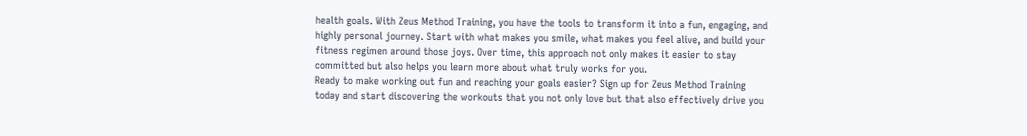health goals. With Zeus Method Training, you have the tools to transform it into a fun, engaging, and highly personal journey. Start with what makes you smile, what makes you feel alive, and build your fitness regimen around those joys. Over time, this approach not only makes it easier to stay committed but also helps you learn more about what truly works for you.
Ready to make working out fun and reaching your goals easier? Sign up for Zeus Method Training today and start discovering the workouts that you not only love but that also effectively drive you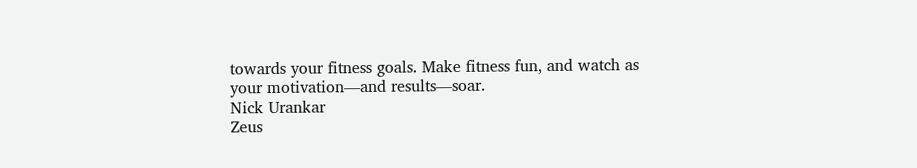towards your fitness goals. Make fitness fun, and watch as your motivation—and results—soar.
Nick Urankar
Zeus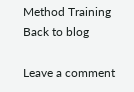Method Training
Back to blog

Leave a comment